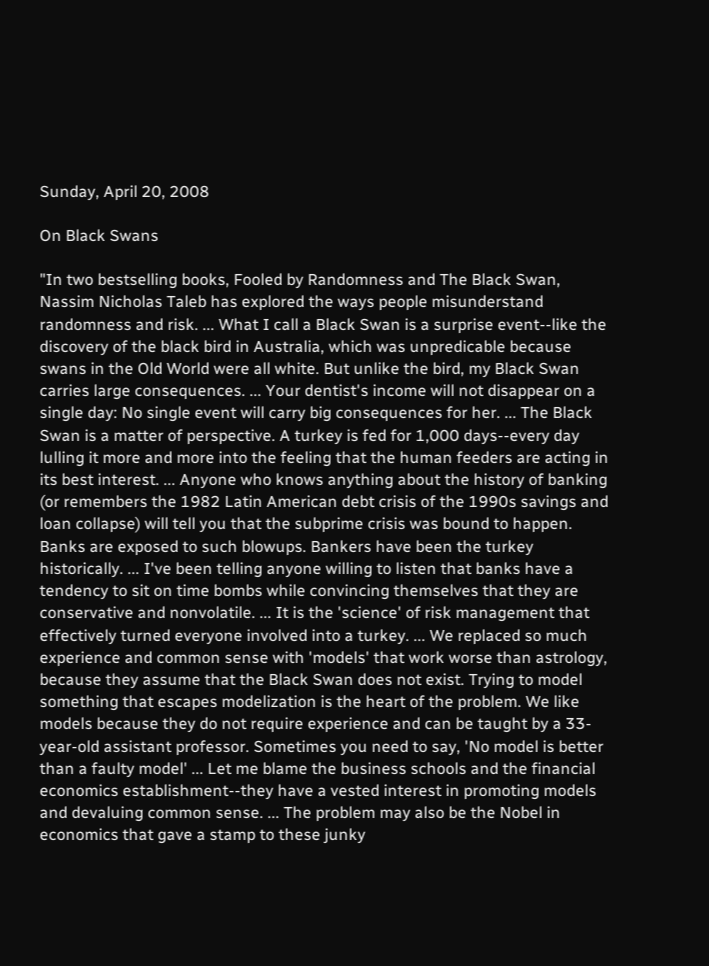Sunday, April 20, 2008

On Black Swans

"In two bestselling books, Fooled by Randomness and The Black Swan, Nassim Nicholas Taleb has explored the ways people misunderstand randomness and risk. ... What I call a Black Swan is a surprise event--like the discovery of the black bird in Australia, which was unpredicable because swans in the Old World were all white. But unlike the bird, my Black Swan carries large consequences. ... Your dentist's income will not disappear on a single day: No single event will carry big consequences for her. ... The Black Swan is a matter of perspective. A turkey is fed for 1,000 days--every day lulling it more and more into the feeling that the human feeders are acting in its best interest. ... Anyone who knows anything about the history of banking (or remembers the 1982 Latin American debt crisis of the 1990s savings and loan collapse) will tell you that the subprime crisis was bound to happen. Banks are exposed to such blowups. Bankers have been the turkey historically. ... I've been telling anyone willing to listen that banks have a tendency to sit on time bombs while convincing themselves that they are conservative and nonvolatile. ... It is the 'science' of risk management that effectively turned everyone involved into a turkey. ... We replaced so much experience and common sense with 'models' that work worse than astrology, because they assume that the Black Swan does not exist. Trying to model something that escapes modelization is the heart of the problem. We like models because they do not require experience and can be taught by a 33-year-old assistant professor. Sometimes you need to say, 'No model is better than a faulty model' ... Let me blame the business schools and the financial economics establishment--they have a vested interest in promoting models and devaluing common sense. ... The problem may also be the Nobel in economics that gave a stamp to these junky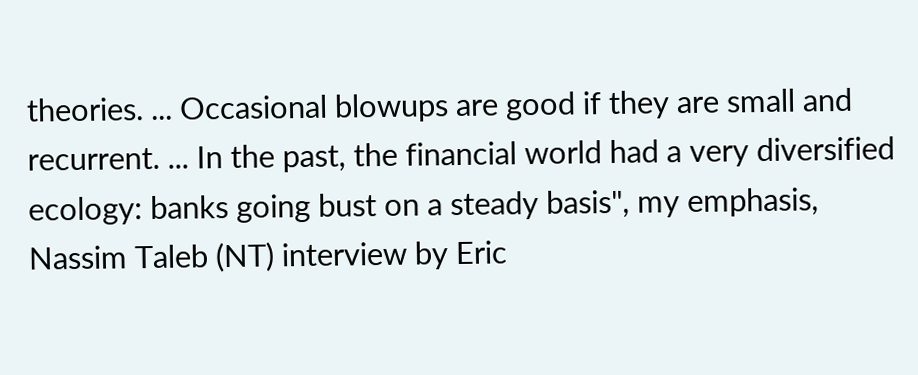theories. ... Occasional blowups are good if they are small and recurrent. ... In the past, the financial world had a very diversified ecology: banks going bust on a steady basis", my emphasis, Nassim Taleb (NT) interview by Eric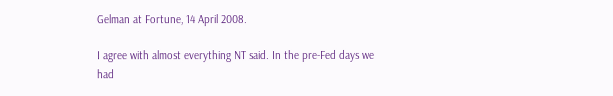Gelman at Fortune, 14 April 2008.

I agree with almost everything NT said. In the pre-Fed days we had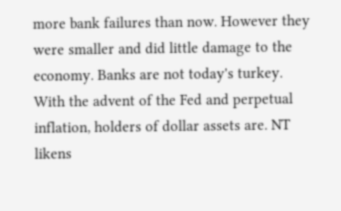more bank failures than now. However they were smaller and did little damage to the economy. Banks are not today's turkey. With the advent of the Fed and perpetual inflation, holders of dollar assets are. NT likens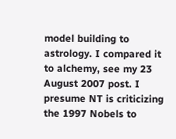model building to astrology. I compared it to alchemy, see my 23 August 2007 post. I presume NT is criticizing the 1997 Nobels to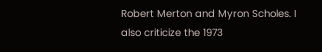Robert Merton and Myron Scholes. I also criticize the 1973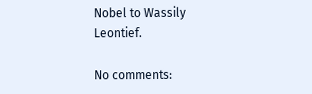Nobel to Wassily Leontief.

No comments: